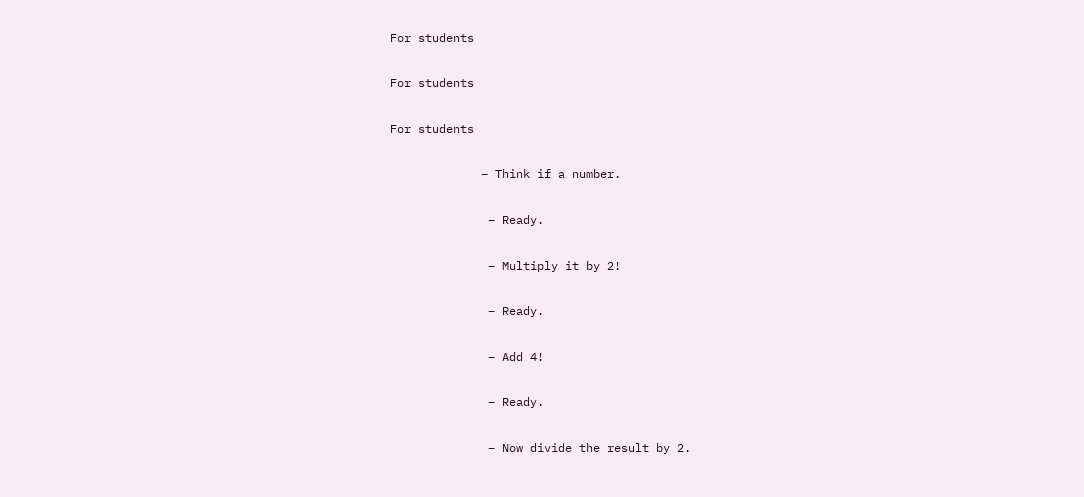For students

For students

For students

             – Think if a number.

              – Ready.

              – Multiply it by 2!

              – Ready.

              – Add 4!

              – Ready.

              – Now divide the result by 2.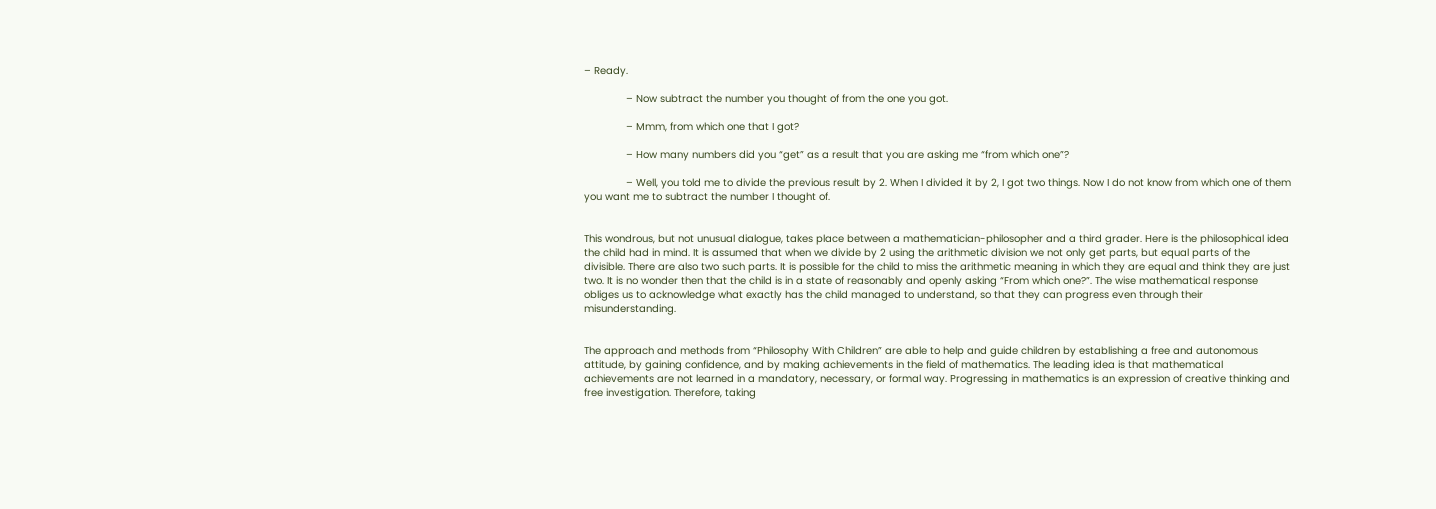– Ready.

              – Now subtract the number you thought of from the one you got.

              – Mmm, from which one that I got?

              – How many numbers did you “get” as a result that you are asking me “from which one”?

              – Well, you told me to divide the previous result by 2. When I divided it by 2, I got two things. Now I do not know from which one of them you want me to subtract the number I thought of.


This wondrous, but not unusual dialogue, takes place between a mathematician-philosopher and a third grader. Here is the philosophical idea the child had in mind. It is assumed that when we divide by 2 using the arithmetic division we not only get parts, but equal parts of the divisible. There are also two such parts. It is possible for the child to miss the arithmetic meaning in which they are equal and think they are just two. It is no wonder then that the child is in a state of reasonably and openly asking “From which one?”. The wise mathematical response obliges us to acknowledge what exactly has the child managed to understand, so that they can progress even through their misunderstanding.


The approach and methods from “Philosophy With Children” are able to help and guide children by establishing a free and autonomous attitude, by gaining confidence, and by making achievements in the field of mathematics. The leading idea is that mathematical achievements are not learned in a mandatory, necessary, or formal way. Progressing in mathematics is an expression of creative thinking and free investigation. Therefore, taking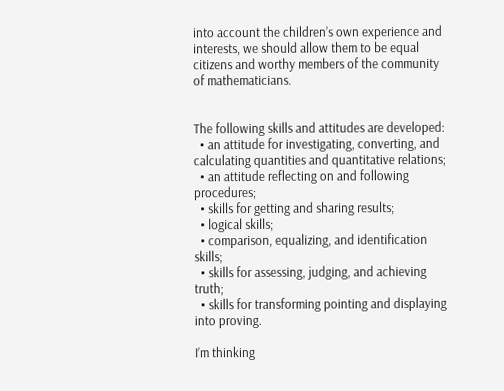into account the children’s own experience and interests, we should allow them to be equal citizens and worthy members of the community of mathematicians.


The following skills and attitudes are developed:
  • an attitude for investigating, converting, and calculating quantities and quantitative relations;
  • an attitude reflecting on and following procedures;
  • skills for getting and sharing results;
  • logical skills;
  • comparison, equalizing, and identification skills;
  • skills for assessing, judging, and achieving truth;
  • skills for transforming pointing and displaying into proving.

I’m thinking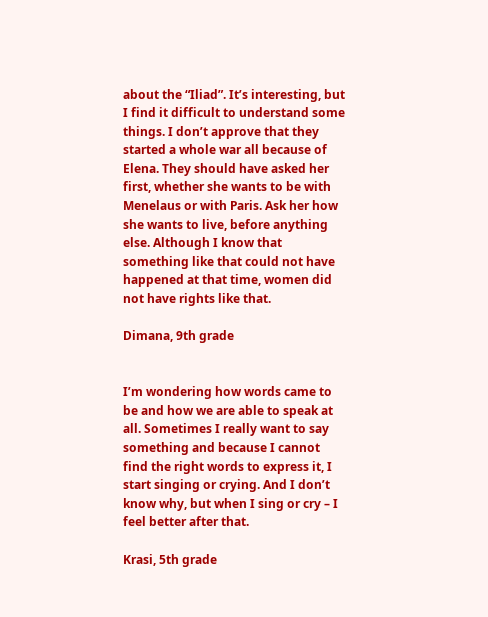about the “Iliad”. It’s interesting, but I find it difficult to understand some things. I don’t approve that they started a whole war all because of Elena. They should have asked her first, whether she wants to be with Menelaus or with Paris. Ask her how she wants to live, before anything else. Although I know that something like that could not have happened at that time, women did not have rights like that.

Dimana, 9th grade


I’m wondering how words came to be and how we are able to speak at all. Sometimes I really want to say something and because I cannot find the right words to express it, I start singing or crying. And I don’t know why, but when I sing or cry – I feel better after that.

Krasi, 5th grade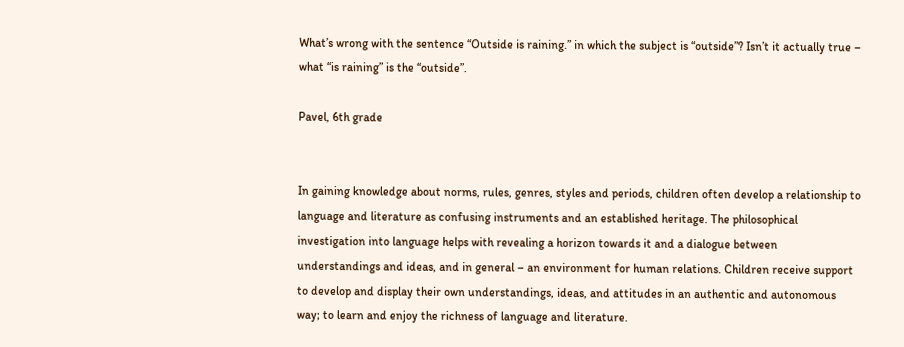What’s wrong with the sentence “Outside is raining.” in which the subject is “outside”? Isn’t it actually true – what “is raining” is the “outside”.

Pavel, 6th grade


In gaining knowledge about norms, rules, genres, styles and periods, children often develop a relationship to language and literature as confusing instruments and an established heritage. The philosophical investigation into language helps with revealing a horizon towards it and a dialogue between understandings and ideas, and in general – an environment for human relations. Children receive support to develop and display their own understandings, ideas, and attitudes in an authentic and autonomous way; to learn and enjoy the richness of language and literature.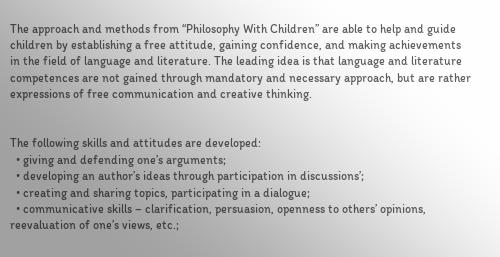The approach and methods from “Philosophy With Children” are able to help and guide children by establishing a free attitude, gaining confidence, and making achievements in the field of language and literature. The leading idea is that language and literature competences are not gained through mandatory and necessary approach, but are rather expressions of free communication and creative thinking.


The following skills and attitudes are developed:
  • giving and defending one’s arguments;
  • developing an author’s ideas through participation in discussions’;
  • creating and sharing topics, participating in a dialogue;
  • communicative skills – clarification, persuasion, openness to others’ opinions, reevaluation of one’s views, etc.;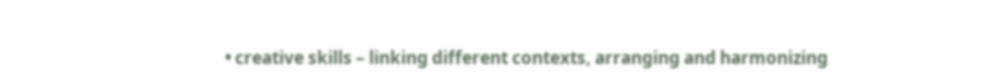• creative skills – linking different contexts, arranging and harmonizing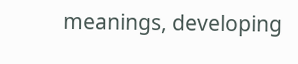meanings, developing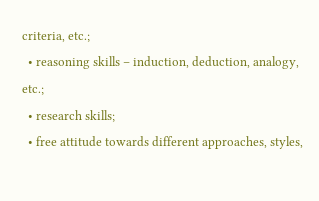criteria, etc.;
  • reasoning skills – induction, deduction, analogy, etc.;
  • research skills;
  • free attitude towards different approaches, styles,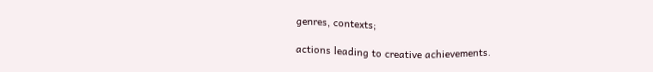genres, contexts;

actions leading to creative achievements.